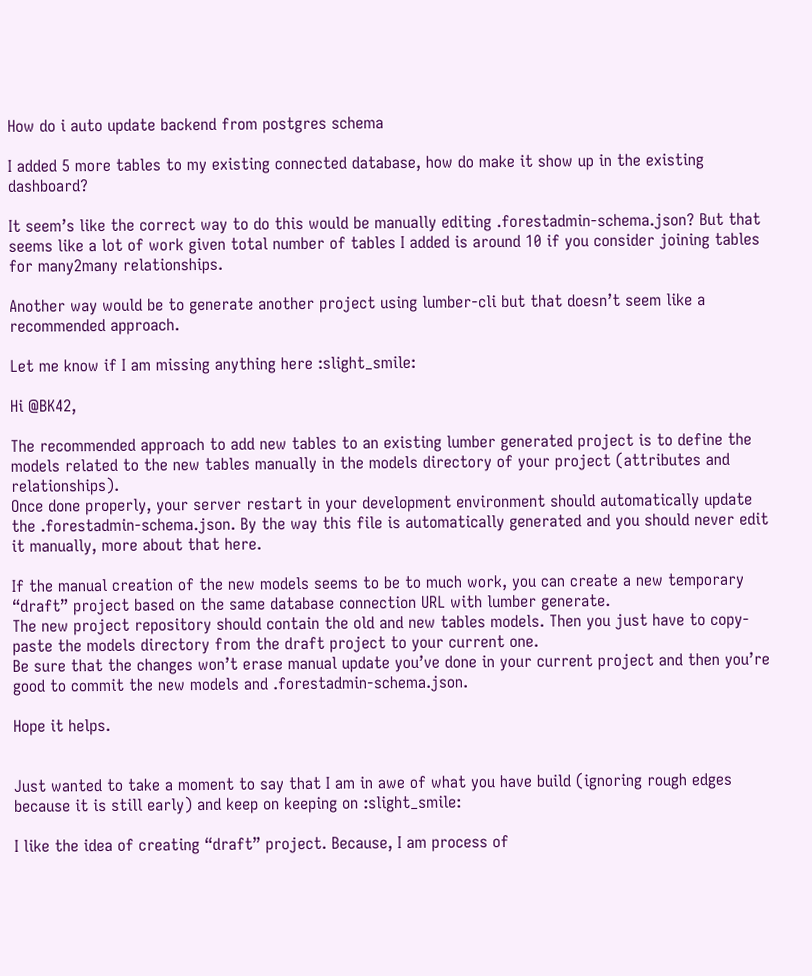How do i auto update backend from postgres schema

I added 5 more tables to my existing connected database, how do make it show up in the existing dashboard?

It seem’s like the correct way to do this would be manually editing .forestadmin-schema.json? But that seems like a lot of work given total number of tables I added is around 10 if you consider joining tables for many2many relationships.

Another way would be to generate another project using lumber-cli but that doesn’t seem like a recommended approach.

Let me know if I am missing anything here :slight_smile:

Hi @BK42,

The recommended approach to add new tables to an existing lumber generated project is to define the models related to the new tables manually in the models directory of your project (attributes and relationships).
Once done properly, your server restart in your development environment should automatically update the .forestadmin-schema.json. By the way this file is automatically generated and you should never edit it manually, more about that here.

If the manual creation of the new models seems to be to much work, you can create a new temporary “draft” project based on the same database connection URL with lumber generate.
The new project repository should contain the old and new tables models. Then you just have to copy-paste the models directory from the draft project to your current one.
Be sure that the changes won’t erase manual update you’ve done in your current project and then you’re good to commit the new models and .forestadmin-schema.json.

Hope it helps.


Just wanted to take a moment to say that I am in awe of what you have build (ignoring rough edges because it is still early) and keep on keeping on :slight_smile:

I like the idea of creating “draft” project. Because, I am process of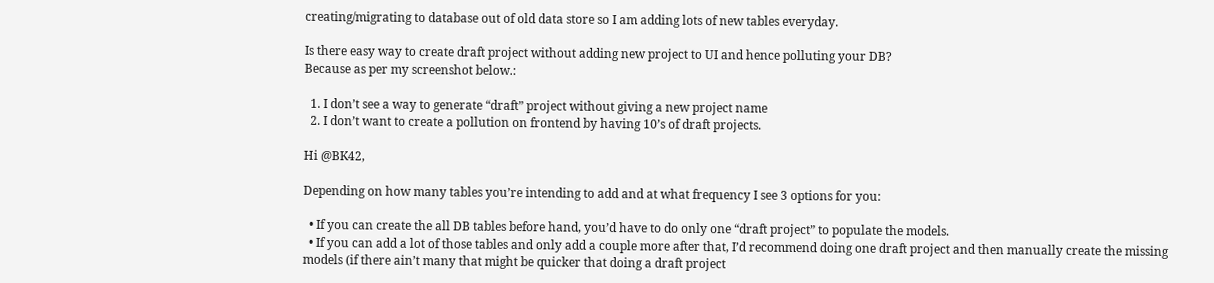creating/migrating to database out of old data store so I am adding lots of new tables everyday.

Is there easy way to create draft project without adding new project to UI and hence polluting your DB?
Because as per my screenshot below.:

  1. I don’t see a way to generate “draft” project without giving a new project name
  2. I don’t want to create a pollution on frontend by having 10’s of draft projects.

Hi @BK42,

Depending on how many tables you’re intending to add and at what frequency I see 3 options for you:

  • If you can create the all DB tables before hand, you’d have to do only one “draft project” to populate the models.
  • If you can add a lot of those tables and only add a couple more after that, I’d recommend doing one draft project and then manually create the missing models (if there ain’t many that might be quicker that doing a draft project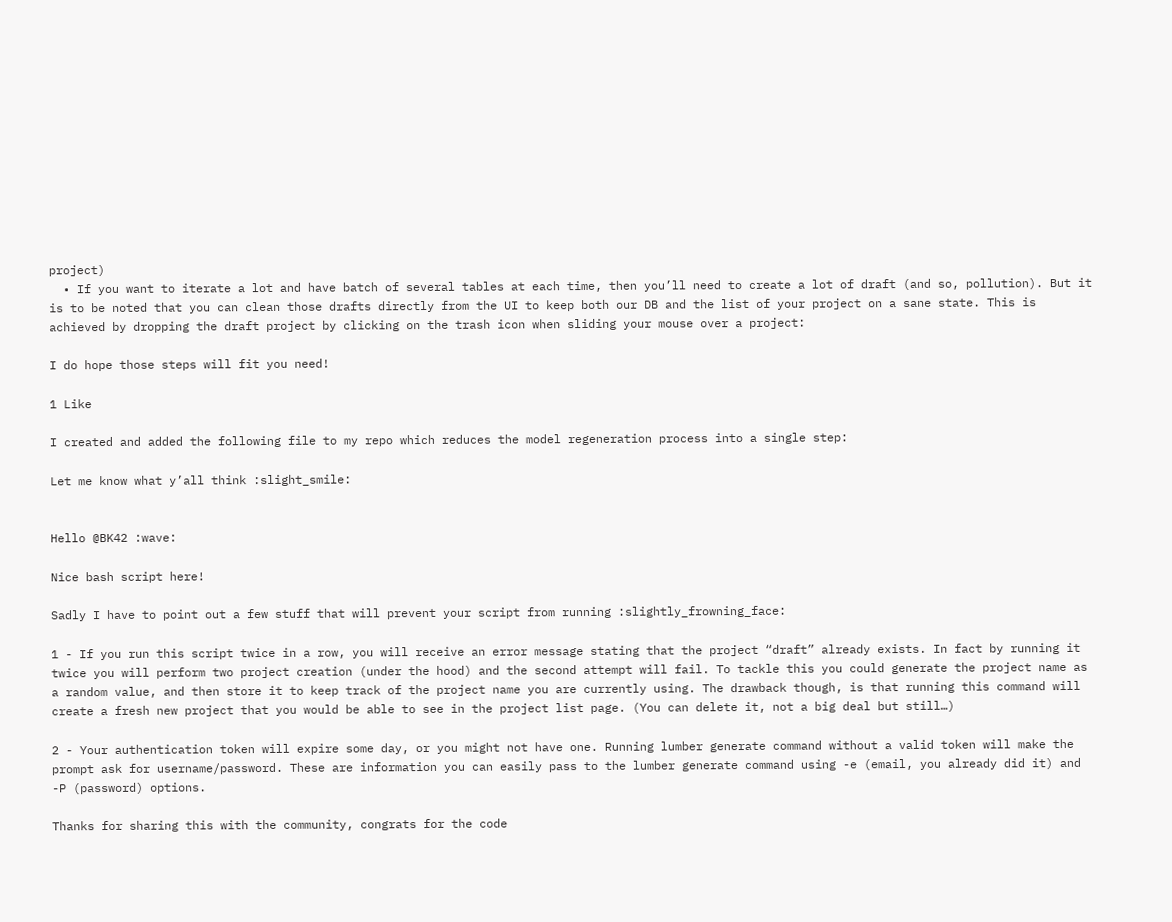project)
  • If you want to iterate a lot and have batch of several tables at each time, then you’ll need to create a lot of draft (and so, pollution). But it is to be noted that you can clean those drafts directly from the UI to keep both our DB and the list of your project on a sane state. This is achieved by dropping the draft project by clicking on the trash icon when sliding your mouse over a project:

I do hope those steps will fit you need!

1 Like

I created and added the following file to my repo which reduces the model regeneration process into a single step:

Let me know what y’all think :slight_smile:


Hello @BK42 :wave:

Nice bash script here!

Sadly I have to point out a few stuff that will prevent your script from running :slightly_frowning_face:

1 - If you run this script twice in a row, you will receive an error message stating that the project “draft” already exists. In fact by running it twice you will perform two project creation (under the hood) and the second attempt will fail. To tackle this you could generate the project name as a random value, and then store it to keep track of the project name you are currently using. The drawback though, is that running this command will create a fresh new project that you would be able to see in the project list page. (You can delete it, not a big deal but still…)

2 - Your authentication token will expire some day, or you might not have one. Running lumber generate command without a valid token will make the prompt ask for username/password. These are information you can easily pass to the lumber generate command using -e (email, you already did it) and -P (password) options.

Thanks for sharing this with the community, congrats for the code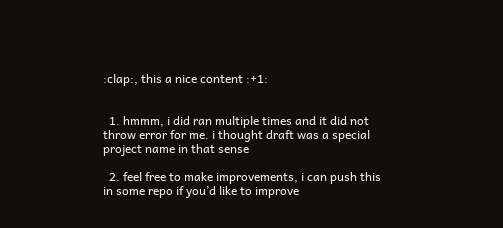:clap:, this a nice content :+1:


  1. hmmm, i did ran multiple times and it did not throw error for me. i thought draft was a special project name in that sense

  2. feel free to make improvements, i can push this in some repo if you’d like to improve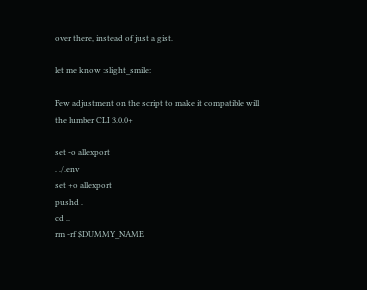over there, instead of just a gist.

let me know :slight_smile:

Few adjustment on the script to make it compatible will the lumber CLI 3.0.0+

set -o allexport
. ./.env
set +o allexport
pushd .
cd ..
rm -rf $DUMMY_NAME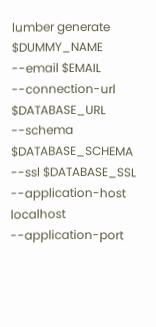lumber generate $DUMMY_NAME --email $EMAIL --connection-url $DATABASE_URL --schema $DATABASE_SCHEMA --ssl $DATABASE_SSL --application-host localhost --application-port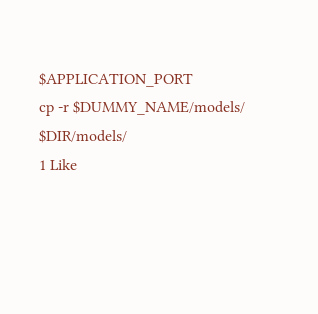$APPLICATION_PORT
cp -r $DUMMY_NAME/models/ $DIR/models/
1 Like